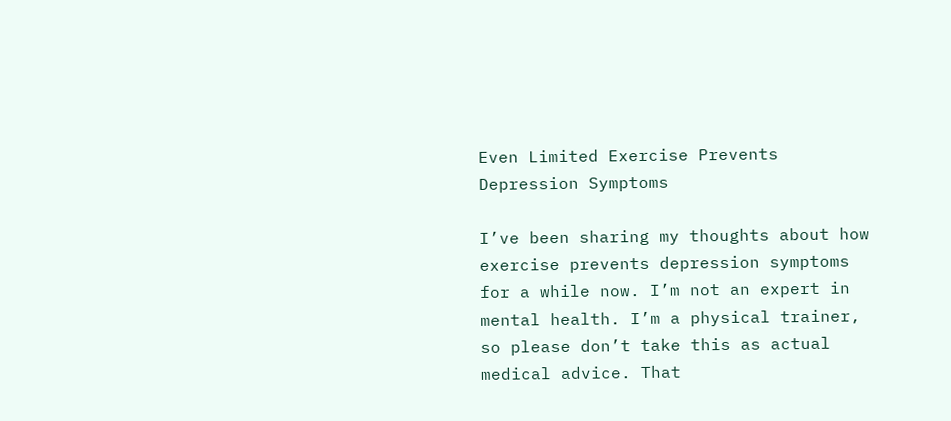Even Limited Exercise Prevents Depression Symptoms

I’ve been sharing my thoughts about how exercise prevents depression symptoms for a while now. I’m not an expert in mental health. I’m a physical trainer, so please don’t take this as actual medical advice. That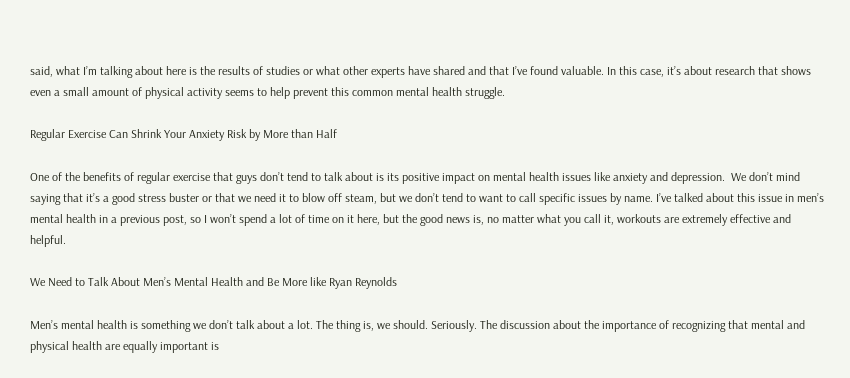said, what I’m talking about here is the results of studies or what other experts have shared and that I’ve found valuable. In this case, it’s about research that shows even a small amount of physical activity seems to help prevent this common mental health struggle.

Regular Exercise Can Shrink Your Anxiety Risk by More than Half

One of the benefits of regular exercise that guys don’t tend to talk about is its positive impact on mental health issues like anxiety and depression.  We don’t mind saying that it’s a good stress buster or that we need it to blow off steam, but we don’t tend to want to call specific issues by name. I’ve talked about this issue in men’s mental health in a previous post, so I won’t spend a lot of time on it here, but the good news is, no matter what you call it, workouts are extremely effective and helpful.

We Need to Talk About Men’s Mental Health and Be More like Ryan Reynolds

Men’s mental health is something we don’t talk about a lot. The thing is, we should. Seriously. The discussion about the importance of recognizing that mental and physical health are equally important is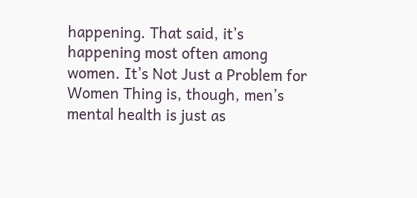happening. That said, it’s happening most often among women. It’s Not Just a Problem for Women Thing is, though, men’s mental health is just as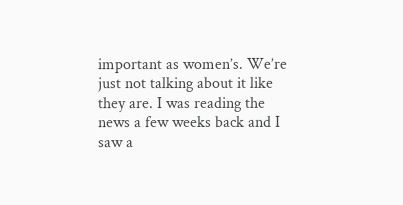important as women’s. We’re just not talking about it like they are. I was reading the news a few weeks back and I saw a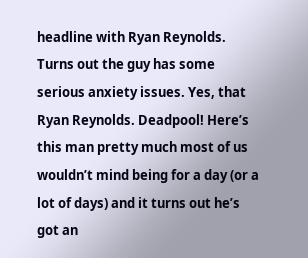headline with Ryan Reynolds. Turns out the guy has some serious anxiety issues. Yes, that Ryan Reynolds. Deadpool! Here’s this man pretty much most of us wouldn’t mind being for a day (or a lot of days) and it turns out he’s got an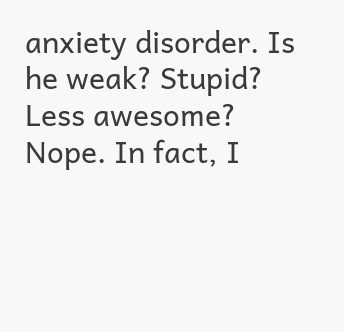anxiety disorder. Is he weak? Stupid? Less awesome? Nope. In fact, I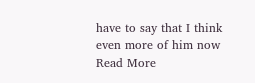have to say that I think even more of him now Read More